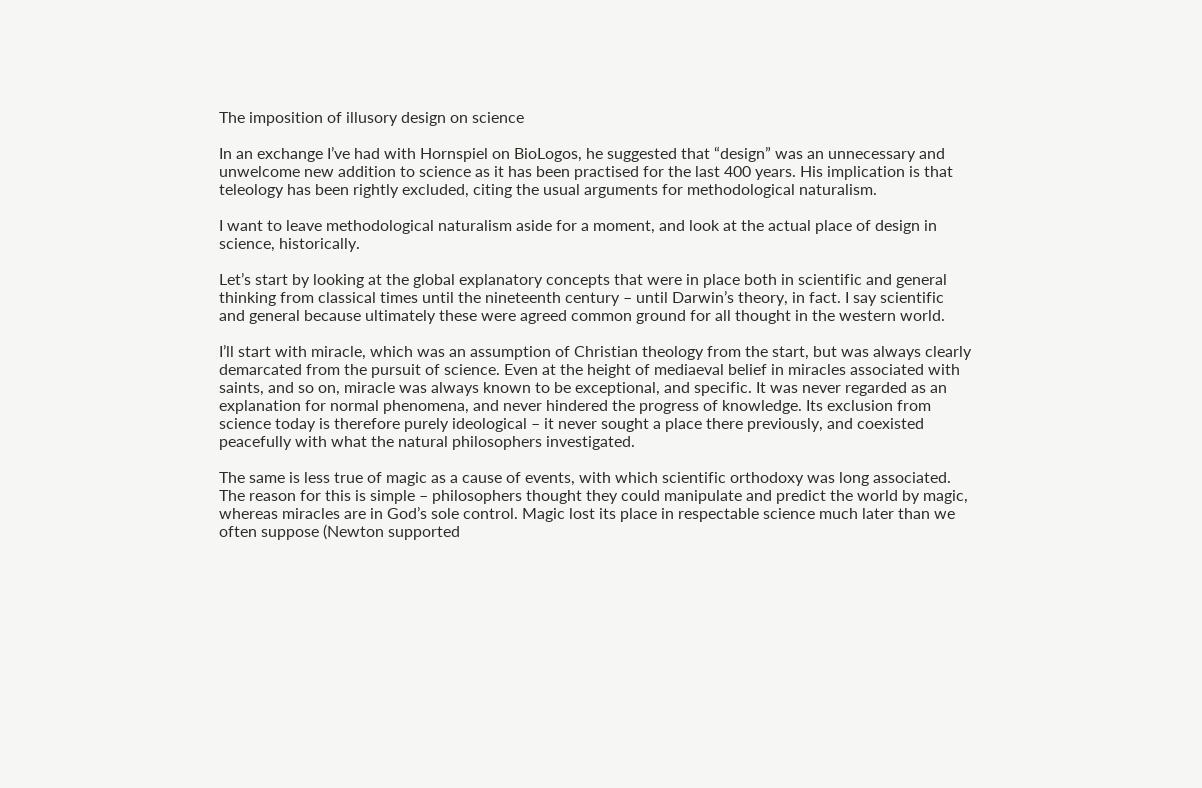The imposition of illusory design on science

In an exchange I’ve had with Hornspiel on BioLogos, he suggested that “design” was an unnecessary and unwelcome new addition to science as it has been practised for the last 400 years. His implication is that teleology has been rightly excluded, citing the usual arguments for methodological naturalism.

I want to leave methodological naturalism aside for a moment, and look at the actual place of design in science, historically.

Let’s start by looking at the global explanatory concepts that were in place both in scientific and general thinking from classical times until the nineteenth century – until Darwin’s theory, in fact. I say scientific and general because ultimately these were agreed common ground for all thought in the western world.

I’ll start with miracle, which was an assumption of Christian theology from the start, but was always clearly demarcated from the pursuit of science. Even at the height of mediaeval belief in miracles associated with saints, and so on, miracle was always known to be exceptional, and specific. It was never regarded as an explanation for normal phenomena, and never hindered the progress of knowledge. Its exclusion from science today is therefore purely ideological – it never sought a place there previously, and coexisted peacefully with what the natural philosophers investigated.

The same is less true of magic as a cause of events, with which scientific orthodoxy was long associated. The reason for this is simple – philosophers thought they could manipulate and predict the world by magic, whereas miracles are in God’s sole control. Magic lost its place in respectable science much later than we often suppose (Newton supported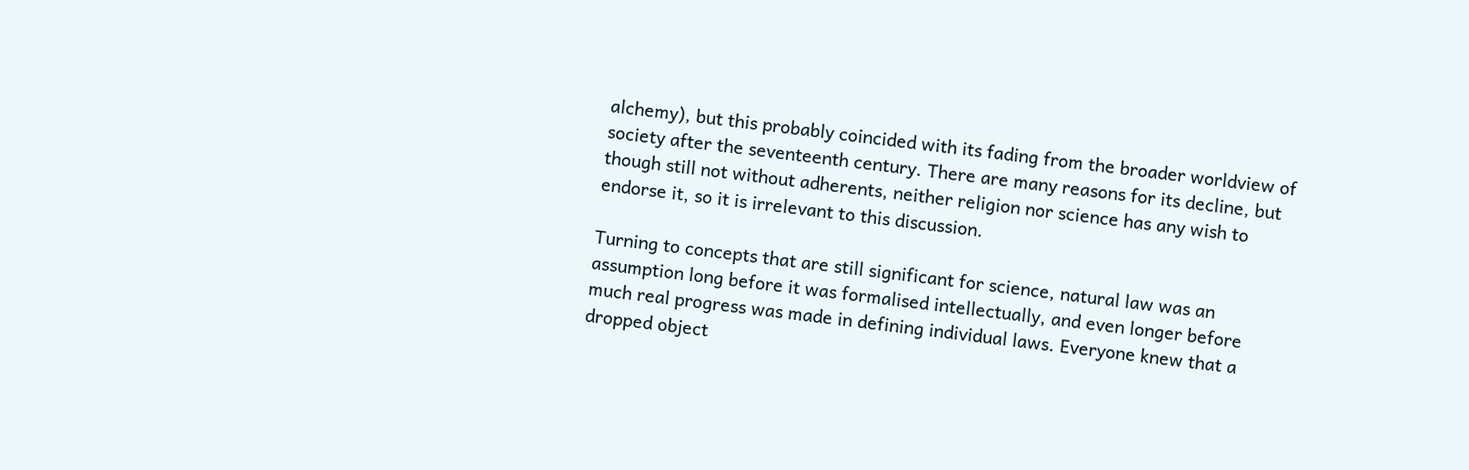alchemy), but this probably coincided with its fading from the broader worldview of society after the seventeenth century. There are many reasons for its decline, but though still not without adherents, neither religion nor science has any wish to endorse it, so it is irrelevant to this discussion.

Turning to concepts that are still significant for science, natural law was an assumption long before it was formalised intellectually, and even longer before much real progress was made in defining individual laws. Everyone knew that a dropped object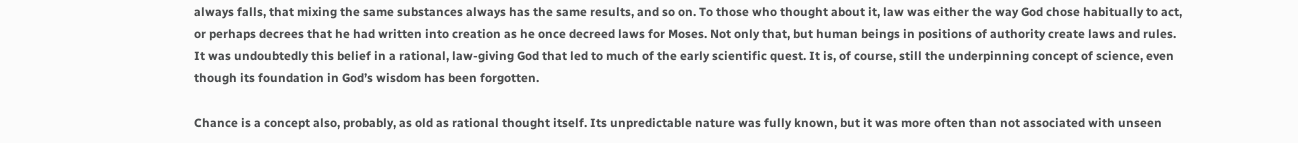always falls, that mixing the same substances always has the same results, and so on. To those who thought about it, law was either the way God chose habitually to act, or perhaps decrees that he had written into creation as he once decreed laws for Moses. Not only that, but human beings in positions of authority create laws and rules. It was undoubtedly this belief in a rational, law-giving God that led to much of the early scientific quest. It is, of course, still the underpinning concept of science, even though its foundation in God’s wisdom has been forgotten.

Chance is a concept also, probably, as old as rational thought itself. Its unpredictable nature was fully known, but it was more often than not associated with unseen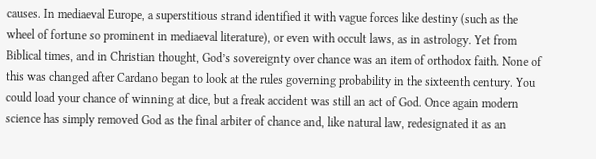causes. In mediaeval Europe, a superstitious strand identified it with vague forces like destiny (such as the wheel of fortune so prominent in mediaeval literature), or even with occult laws, as in astrology. Yet from Biblical times, and in Christian thought, God’s sovereignty over chance was an item of orthodox faith. None of this was changed after Cardano began to look at the rules governing probability in the sixteenth century. You could load your chance of winning at dice, but a freak accident was still an act of God. Once again modern science has simply removed God as the final arbiter of chance and, like natural law, redesignated it as an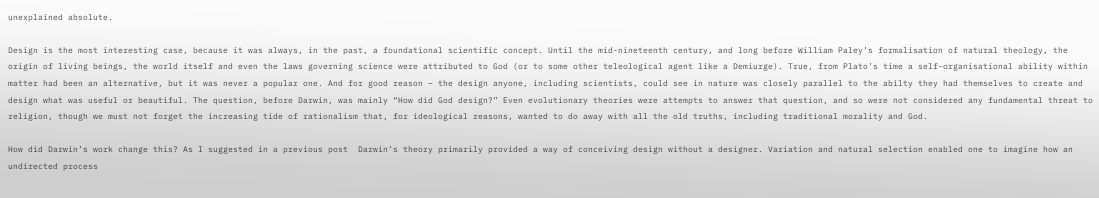unexplained absolute.

Design is the most interesting case, because it was always, in the past, a foundational scientific concept. Until the mid-nineteenth century, and long before William Paley’s formalisation of natural theology, the origin of living beings, the world itself and even the laws governing science were attributed to God (or to some other teleological agent like a Demiurge). True, from Plato’s time a self-organisational ability within matter had been an alternative, but it was never a popular one. And for good reason – the design anyone, including scientists, could see in nature was closely parallel to the abilty they had themselves to create and design what was useful or beautiful. The question, before Darwin, was mainly “How did God design?” Even evolutionary theories were attempts to answer that question, and so were not considered any fundamental threat to religion, though we must not forget the increasing tide of rationalism that, for ideological reasons, wanted to do away with all the old truths, including traditional morality and God.

How did Darwin’s work change this? As I suggested in a previous post  Darwin’s theory primarily provided a way of conceiving design without a designer. Variation and natural selection enabled one to imagine how an undirected process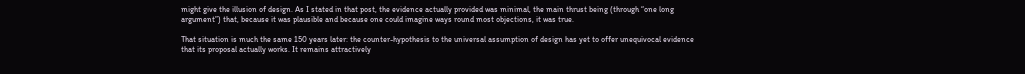might give the illusion of design. As I stated in that post, the evidence actually provided was minimal, the main thrust being (through “one long argument”) that, because it was plausible and because one could imagine ways round most objections, it was true.

That situation is much the same 150 years later: the counter-hypothesis to the universal assumption of design has yet to offer unequivocal evidence that its proposal actually works. It remains attractively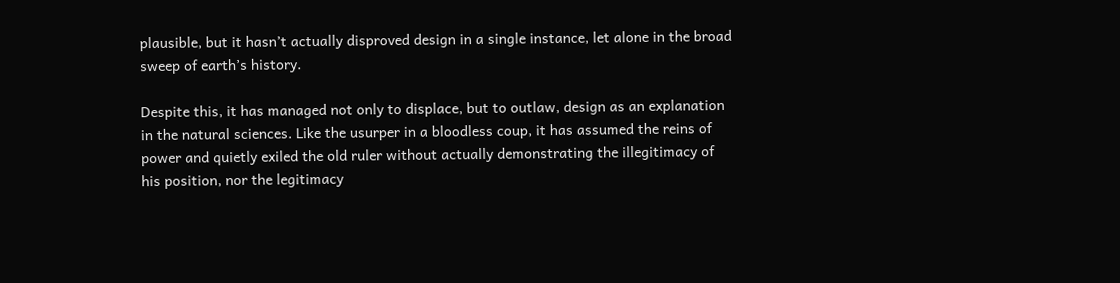plausible, but it hasn’t actually disproved design in a single instance, let alone in the broad sweep of earth’s history.

Despite this, it has managed not only to displace, but to outlaw, design as an explanation in the natural sciences. Like the usurper in a bloodless coup, it has assumed the reins of power and quietly exiled the old ruler without actually demonstrating the illegitimacy of his position, nor the legitimacy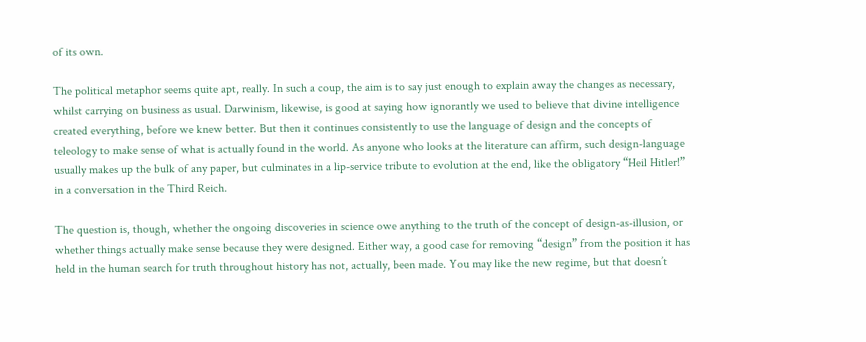of its own.

The political metaphor seems quite apt, really. In such a coup, the aim is to say just enough to explain away the changes as necessary, whilst carrying on business as usual. Darwinism, likewise, is good at saying how ignorantly we used to believe that divine intelligence created everything, before we knew better. But then it continues consistently to use the language of design and the concepts of teleology to make sense of what is actually found in the world. As anyone who looks at the literature can affirm, such design-language usually makes up the bulk of any paper, but culminates in a lip-service tribute to evolution at the end, like the obligatory “Heil Hitler!” in a conversation in the Third Reich.

The question is, though, whether the ongoing discoveries in science owe anything to the truth of the concept of design-as-illusion, or whether things actually make sense because they were designed. Either way, a good case for removing “design” from the position it has held in the human search for truth throughout history has not, actually, been made. You may like the new regime, but that doesn’t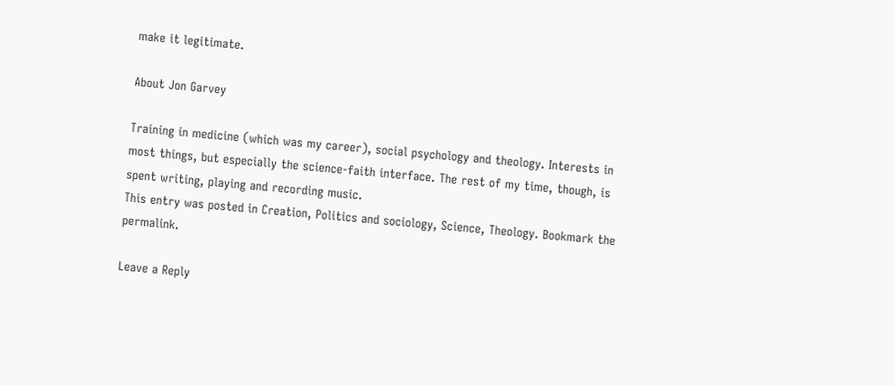make it legitimate.

About Jon Garvey

Training in medicine (which was my career), social psychology and theology. Interests in most things, but especially the science-faith interface. The rest of my time, though, is spent writing, playing and recording music.
This entry was posted in Creation, Politics and sociology, Science, Theology. Bookmark the permalink.

Leave a Reply